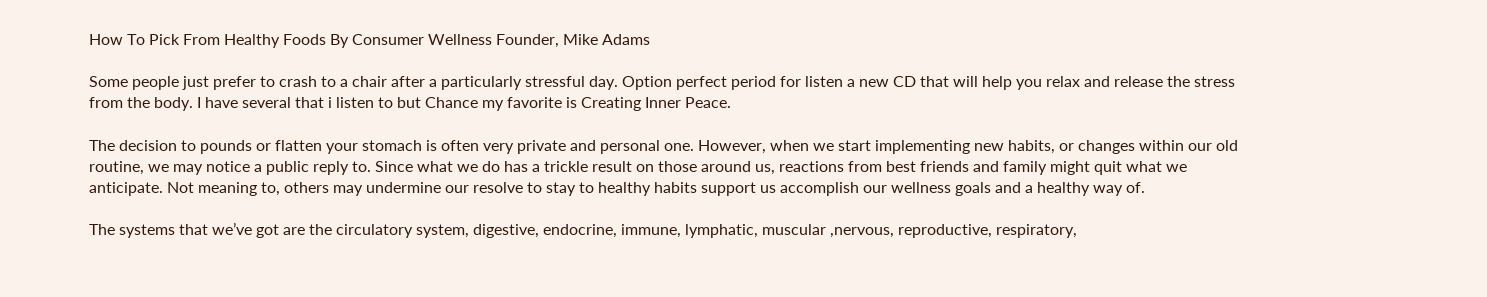How To Pick From Healthy Foods By Consumer Wellness Founder, Mike Adams

Some people just prefer to crash to a chair after a particularly stressful day. Option perfect period for listen a new CD that will help you relax and release the stress from the body. I have several that i listen to but Chance my favorite is Creating Inner Peace.

The decision to pounds or flatten your stomach is often very private and personal one. However, when we start implementing new habits, or changes within our old routine, we may notice a public reply to. Since what we do has a trickle result on those around us, reactions from best friends and family might quit what we anticipate. Not meaning to, others may undermine our resolve to stay to healthy habits support us accomplish our wellness goals and a healthy way of.

The systems that we’ve got are the circulatory system, digestive, endocrine, immune, lymphatic, muscular ,nervous, reproductive, respiratory,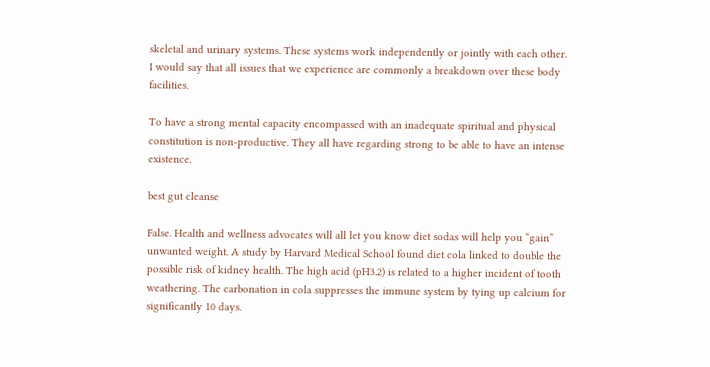skeletal and urinary systems. These systems work independently or jointly with each other. I would say that all issues that we experience are commonly a breakdown over these body facilities.

To have a strong mental capacity encompassed with an inadequate spiritual and physical constitution is non-productive. They all have regarding strong to be able to have an intense existence.

best gut cleanse

False. Health and wellness advocates will all let you know diet sodas will help you “gain” unwanted weight. A study by Harvard Medical School found diet cola linked to double the possible risk of kidney health. The high acid (pH3.2) is related to a higher incident of tooth weathering. The carbonation in cola suppresses the immune system by tying up calcium for significantly 10 days.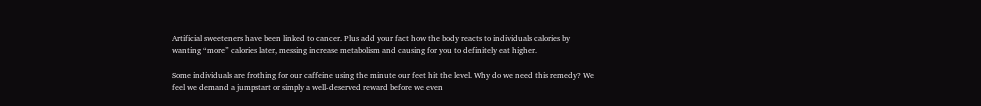Artificial sweeteners have been linked to cancer. Plus add your fact how the body reacts to individuals calories by wanting “more” calories later, messing increase metabolism and causing for you to definitely eat higher.

Some individuals are frothing for our caffeine using the minute our feet hit the level. Why do we need this remedy? We feel we demand a jumpstart or simply a well-deserved reward before we even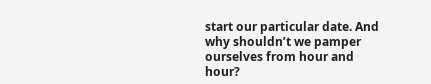start our particular date. And why shouldn’t we pamper ourselves from hour and hour?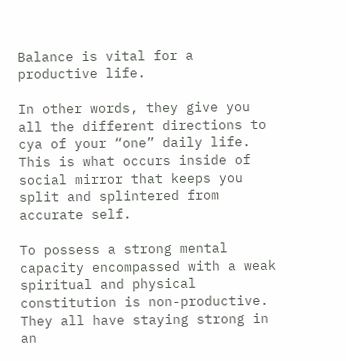Balance is vital for a productive life.

In other words, they give you all the different directions to cya of your “one” daily life. This is what occurs inside of social mirror that keeps you split and splintered from accurate self.

To possess a strong mental capacity encompassed with a weak spiritual and physical constitution is non-productive. They all have staying strong in an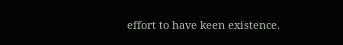effort to have keen existence.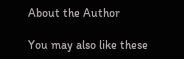About the Author

You may also like these